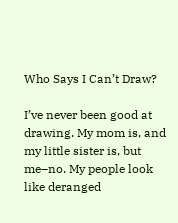Who Says I Can’t Draw?

I’ve never been good at drawing. My mom is, and my little sister is, but me–no. My people look like deranged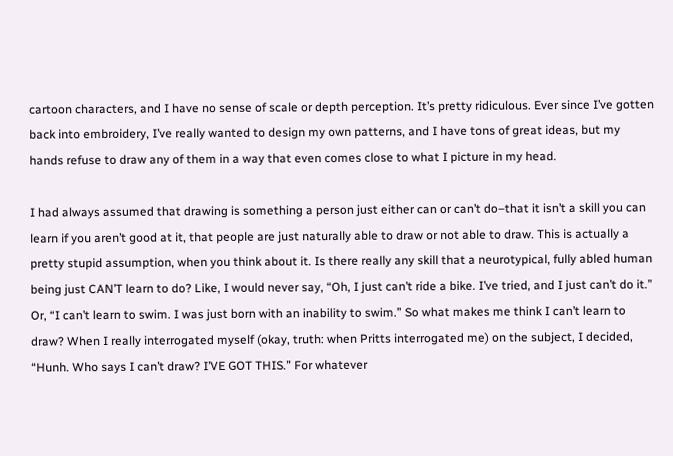cartoon characters, and I have no sense of scale or depth perception. It’s pretty ridiculous. Ever since I’ve gotten back into embroidery, I’ve really wanted to design my own patterns, and I have tons of great ideas, but my hands refuse to draw any of them in a way that even comes close to what I picture in my head.

I had always assumed that drawing is something a person just either can or can’t do–that it isn’t a skill you can learn if you aren’t good at it, that people are just naturally able to draw or not able to draw. This is actually a pretty stupid assumption, when you think about it. Is there really any skill that a neurotypical, fully abled human being just CAN’T learn to do? Like, I would never say, “Oh, I just can’t ride a bike. I’ve tried, and I just can’t do it.” Or, “I can’t learn to swim. I was just born with an inability to swim.” So what makes me think I can’t learn to draw? When I really interrogated myself (okay, truth: when Pritts interrogated me) on the subject, I decided, “Hunh. Who says I can’t draw? I’VE GOT THIS.” For whatever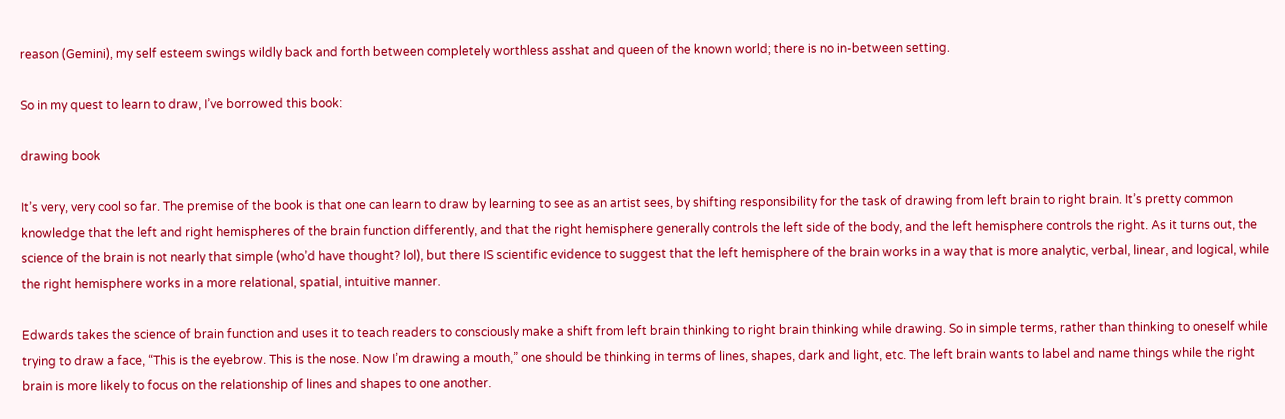reason (Gemini), my self esteem swings wildly back and forth between completely worthless asshat and queen of the known world; there is no in-between setting.

So in my quest to learn to draw, I’ve borrowed this book:

drawing book

It’s very, very cool so far. The premise of the book is that one can learn to draw by learning to see as an artist sees, by shifting responsibility for the task of drawing from left brain to right brain. It’s pretty common knowledge that the left and right hemispheres of the brain function differently, and that the right hemisphere generally controls the left side of the body, and the left hemisphere controls the right. As it turns out, the science of the brain is not nearly that simple (who’d have thought? lol), but there IS scientific evidence to suggest that the left hemisphere of the brain works in a way that is more analytic, verbal, linear, and logical, while the right hemisphere works in a more relational, spatial, intuitive manner.

Edwards takes the science of brain function and uses it to teach readers to consciously make a shift from left brain thinking to right brain thinking while drawing. So in simple terms, rather than thinking to oneself while trying to draw a face, “This is the eyebrow. This is the nose. Now I’m drawing a mouth,” one should be thinking in terms of lines, shapes, dark and light, etc. The left brain wants to label and name things while the right brain is more likely to focus on the relationship of lines and shapes to one another.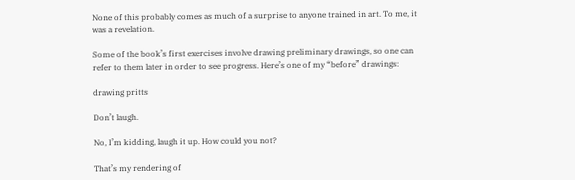None of this probably comes as much of a surprise to anyone trained in art. To me, it was a revelation.

Some of the book’s first exercises involve drawing preliminary drawings, so one can refer to them later in order to see progress. Here’s one of my “before” drawings:

drawing pritts

Don’t laugh.

No, I’m kidding, laugh it up. How could you not?

That’s my rendering of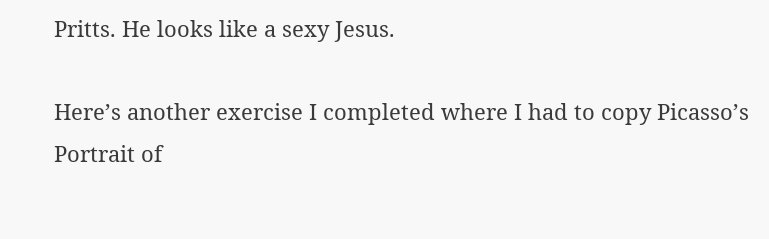Pritts. He looks like a sexy Jesus.

Here’s another exercise I completed where I had to copy Picasso’s Portrait of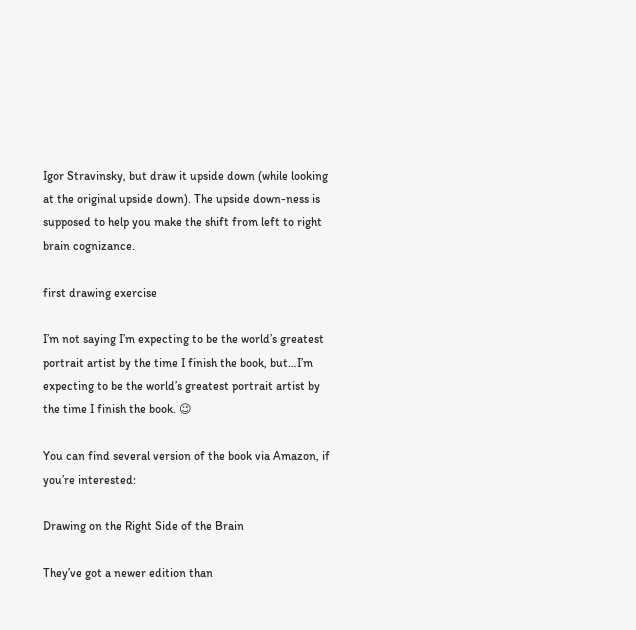Igor Stravinsky, but draw it upside down (while looking at the original upside down). The upside down-ness is supposed to help you make the shift from left to right brain cognizance.

first drawing exercise

I’m not saying I’m expecting to be the world’s greatest portrait artist by the time I finish the book, but…I’m expecting to be the world’s greatest portrait artist by the time I finish the book. 😉

You can find several version of the book via Amazon, if you’re interested:

Drawing on the Right Side of the Brain

They’ve got a newer edition than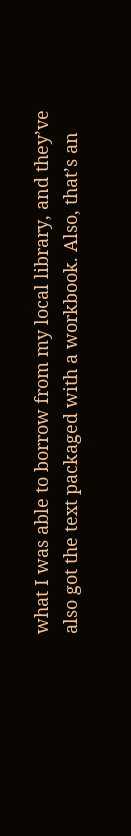what I was able to borrow from my local library, and they’ve also got the text packaged with a workbook. Also, that’s an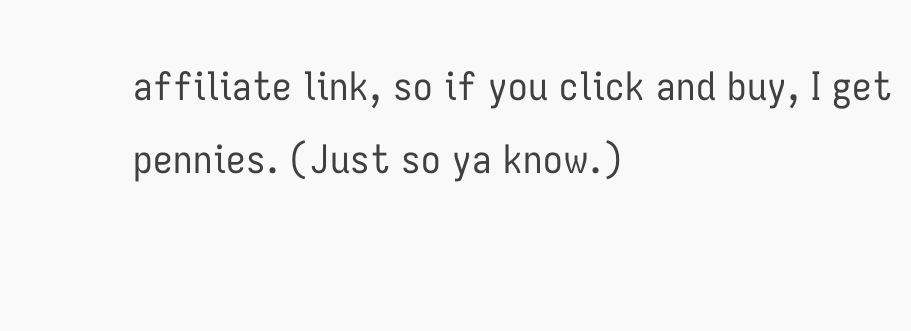affiliate link, so if you click and buy, I get pennies. (Just so ya know.)